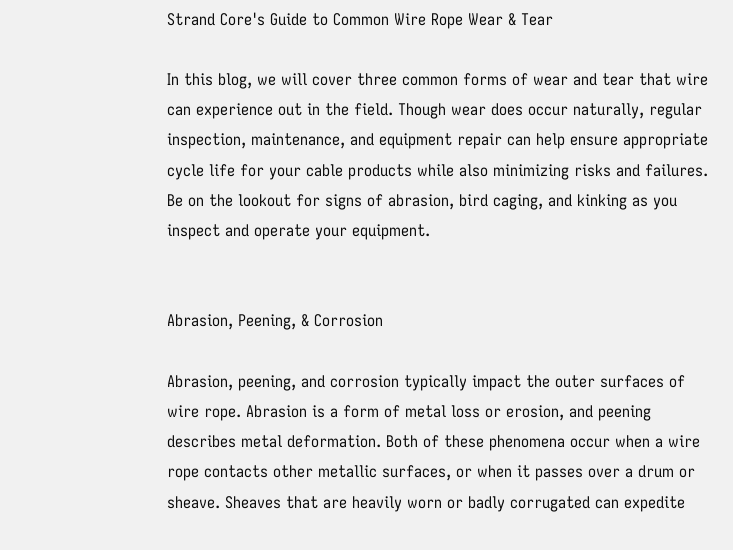Strand Core's Guide to Common Wire Rope Wear & Tear

In this blog, we will cover three common forms of wear and tear that wire can experience out in the field. Though wear does occur naturally, regular inspection, maintenance, and equipment repair can help ensure appropriate cycle life for your cable products while also minimizing risks and failures. Be on the lookout for signs of abrasion, bird caging, and kinking as you inspect and operate your equipment.


Abrasion, Peening, & Corrosion

Abrasion, peening, and corrosion typically impact the outer surfaces of wire rope. Abrasion is a form of metal loss or erosion, and peening describes metal deformation. Both of these phenomena occur when a wire rope contacts other metallic surfaces, or when it passes over a drum or sheave. Sheaves that are heavily worn or badly corrugated can expedite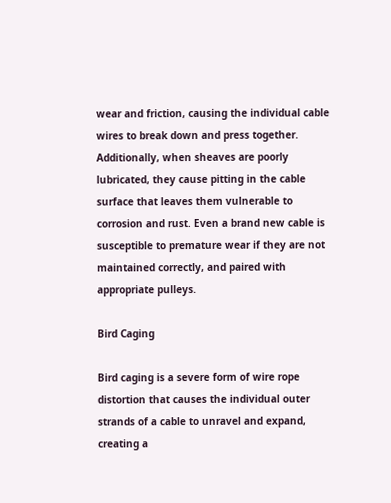wear and friction, causing the individual cable wires to break down and press together. Additionally, when sheaves are poorly lubricated, they cause pitting in the cable surface that leaves them vulnerable to corrosion and rust. Even a brand new cable is susceptible to premature wear if they are not maintained correctly, and paired with appropriate pulleys.

Bird Caging

Bird caging is a severe form of wire rope distortion that causes the individual outer strands of a cable to unravel and expand, creating a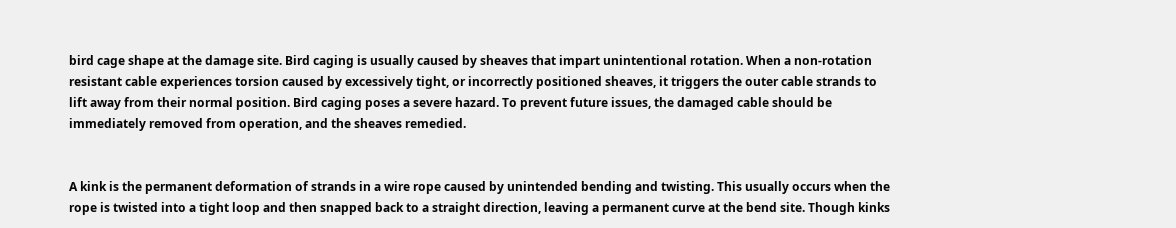bird cage shape at the damage site. Bird caging is usually caused by sheaves that impart unintentional rotation. When a non-rotation resistant cable experiences torsion caused by excessively tight, or incorrectly positioned sheaves, it triggers the outer cable strands to lift away from their normal position. Bird caging poses a severe hazard. To prevent future issues, the damaged cable should be immediately removed from operation, and the sheaves remedied.


A kink is the permanent deformation of strands in a wire rope caused by unintended bending and twisting. This usually occurs when the rope is twisted into a tight loop and then snapped back to a straight direction, leaving a permanent curve at the bend site. Though kinks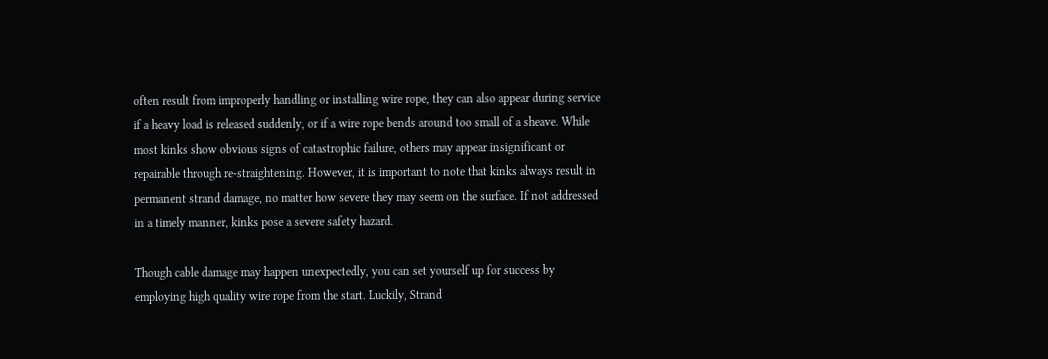often result from improperly handling or installing wire rope, they can also appear during service if a heavy load is released suddenly, or if a wire rope bends around too small of a sheave. While most kinks show obvious signs of catastrophic failure, others may appear insignificant or repairable through re-straightening. However, it is important to note that kinks always result in permanent strand damage, no matter how severe they may seem on the surface. If not addressed in a timely manner, kinks pose a severe safety hazard.

Though cable damage may happen unexpectedly, you can set yourself up for success by employing high quality wire rope from the start. Luckily, Strand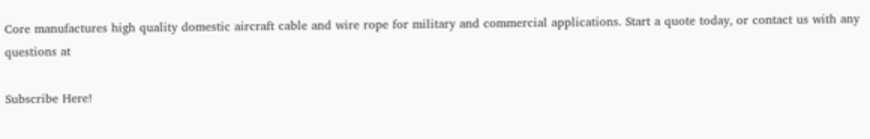Core manufactures high quality domestic aircraft cable and wire rope for military and commercial applications. Start a quote today, or contact us with any questions at

Subscribe Here!